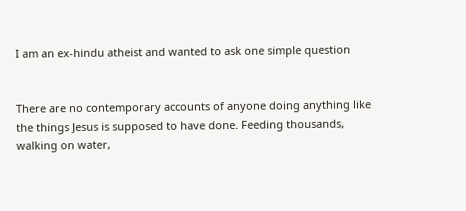I am an ex-hindu atheist and wanted to ask one simple question


There are no contemporary accounts of anyone doing anything like the things Jesus is supposed to have done. Feeding thousands, walking on water,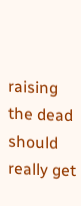raising the dead should really get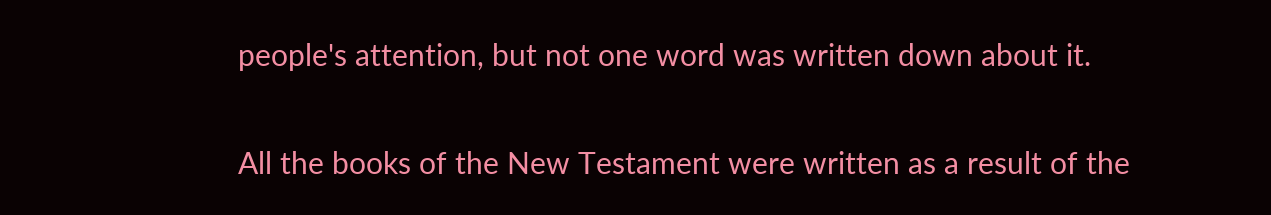people's attention, but not one word was written down about it.

All the books of the New Testament were written as a result of the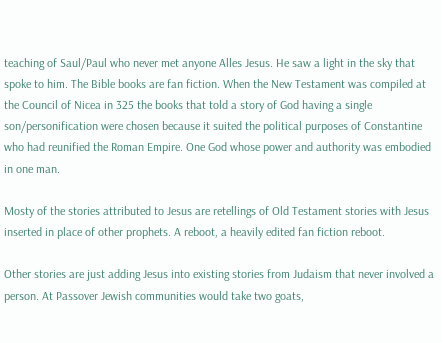teaching of Saul/Paul who never met anyone Alles Jesus. He saw a light in the sky that spoke to him. The Bible books are fan fiction. When the New Testament was compiled at the Council of Nicea in 325 the books that told a story of God having a single son/personification were chosen because it suited the political purposes of Constantine who had reunified the Roman Empire. One God whose power and authority was embodied in one man.

Mosty of the stories attributed to Jesus are retellings of Old Testament stories with Jesus inserted in place of other prophets. A reboot, a heavily edited fan fiction reboot.

Other stories are just adding Jesus into existing stories from Judaism that never involved a person. At Passover Jewish communities would take two goats,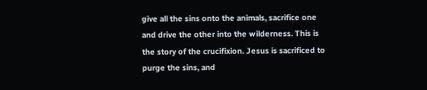give all the sins onto the animals, sacrifice one and drive the other into the wilderness. This is the story of the crucifixion. Jesus is sacrificed to purge the sins, and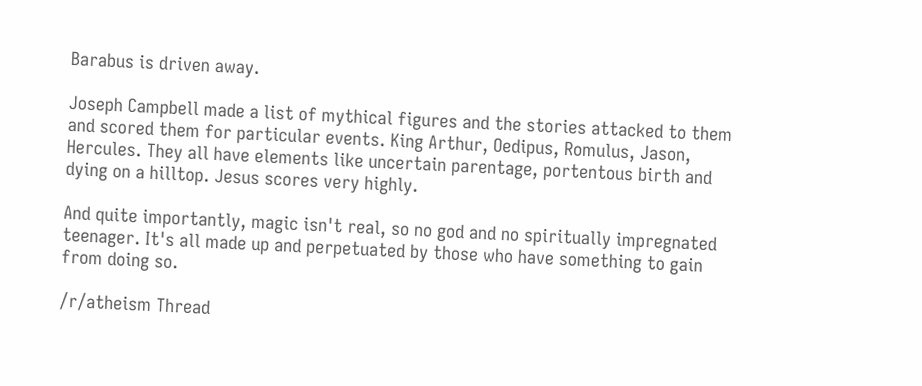Barabus is driven away.

Joseph Campbell made a list of mythical figures and the stories attacked to them and scored them for particular events. King Arthur, Oedipus, Romulus, Jason, Hercules. They all have elements like uncertain parentage, portentous birth and dying on a hilltop. Jesus scores very highly.

And quite importantly, magic isn't real, so no god and no spiritually impregnated teenager. It's all made up and perpetuated by those who have something to gain from doing so.

/r/atheism Thread